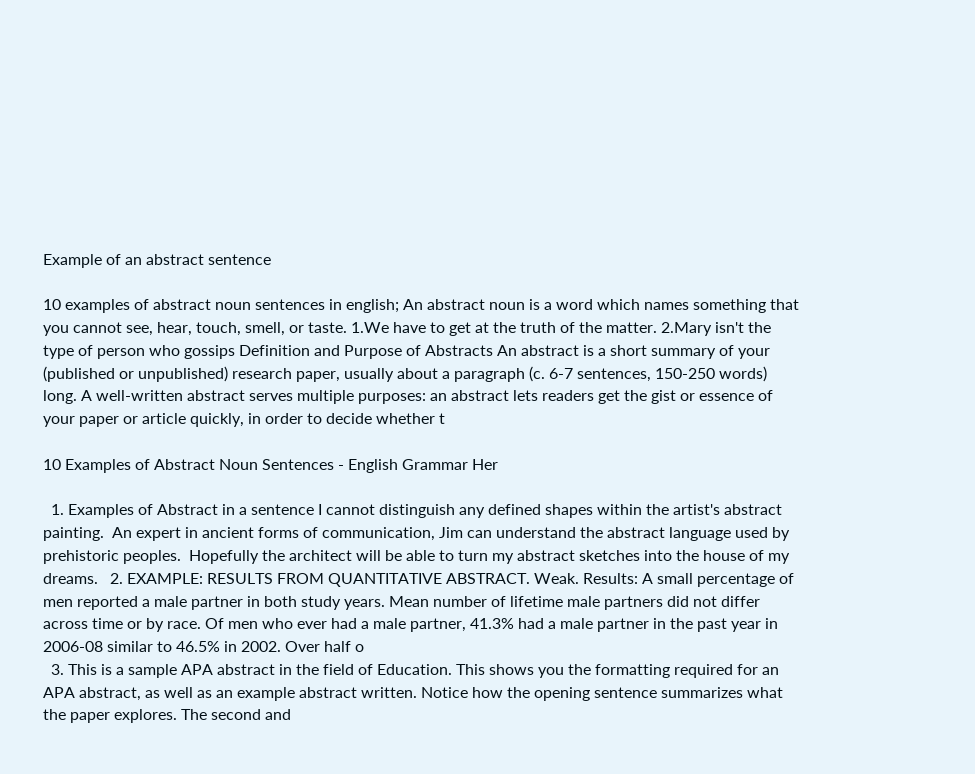Example of an abstract sentence

10 examples of abstract noun sentences in english; An abstract noun is a word which names something that you cannot see, hear, touch, smell, or taste. 1.We have to get at the truth of the matter. 2.Mary isn't the type of person who gossips Definition and Purpose of Abstracts An abstract is a short summary of your (published or unpublished) research paper, usually about a paragraph (c. 6-7 sentences, 150-250 words) long. A well-written abstract serves multiple purposes: an abstract lets readers get the gist or essence of your paper or article quickly, in order to decide whether t

10 Examples of Abstract Noun Sentences - English Grammar Her

  1. Examples of Abstract in a sentence I cannot distinguish any defined shapes within the artist's abstract painting.  An expert in ancient forms of communication, Jim can understand the abstract language used by prehistoric peoples.  Hopefully the architect will be able to turn my abstract sketches into the house of my dreams.   2. EXAMPLE: RESULTS FROM QUANTITATIVE ABSTRACT. Weak. Results: A small percentage of men reported a male partner in both study years. Mean number of lifetime male partners did not differ across time or by race. Of men who ever had a male partner, 41.3% had a male partner in the past year in 2006-08 similar to 46.5% in 2002. Over half o
  3. This is a sample APA abstract in the field of Education. This shows you the formatting required for an APA abstract, as well as an example abstract written. Notice how the opening sentence summarizes what the paper explores. The second and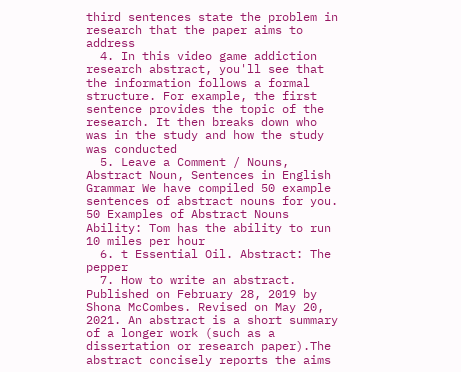third sentences state the problem in research that the paper aims to address
  4. In this video game addiction research abstract, you'll see that the information follows a formal structure. For example, the first sentence provides the topic of the research. It then breaks down who was in the study and how the study was conducted
  5. Leave a Comment / Nouns, Abstract Noun, Sentences in English Grammar We have compiled 50 example sentences of abstract nouns for you. 50 Examples of Abstract Nouns Ability: Tom has the ability to run 10 miles per hour
  6. t Essential Oil. Abstract: The pepper
  7. How to write an abstract. Published on February 28, 2019 by Shona McCombes. Revised on May 20, 2021. An abstract is a short summary of a longer work (such as a dissertation or research paper).The abstract concisely reports the aims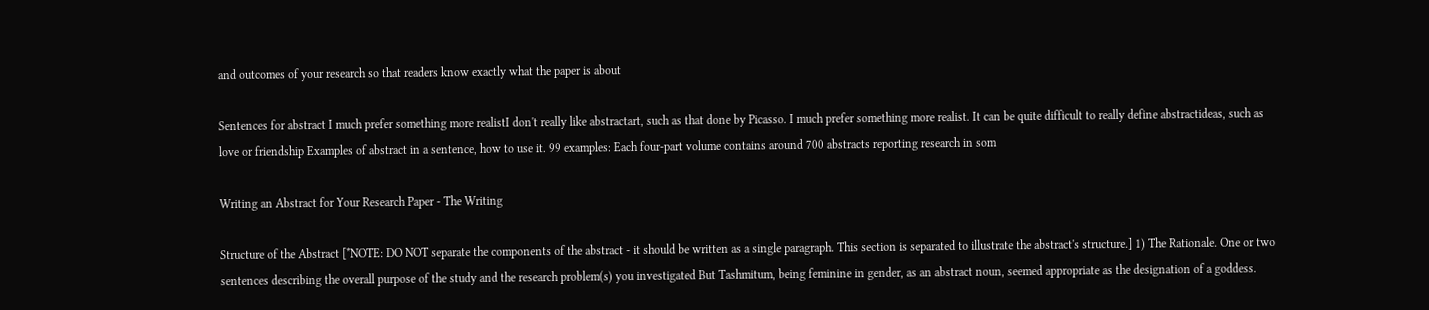and outcomes of your research so that readers know exactly what the paper is about

Sentences for abstract I much prefer something more realistI don't really like abstractart, such as that done by Picasso. I much prefer something more realist. It can be quite difficult to really define abstractideas, such as love or friendship Examples of abstract in a sentence, how to use it. 99 examples: Each four-part volume contains around 700 abstracts reporting research in som

Writing an Abstract for Your Research Paper - The Writing

Structure of the Abstract [*NOTE: DO NOT separate the components of the abstract - it should be written as a single paragraph. This section is separated to illustrate the abstract's structure.] 1) The Rationale. One or two sentences describing the overall purpose of the study and the research problem(s) you investigated But Tashmitum, being feminine in gender, as an abstract noun, seemed appropriate as the designation of a goddess.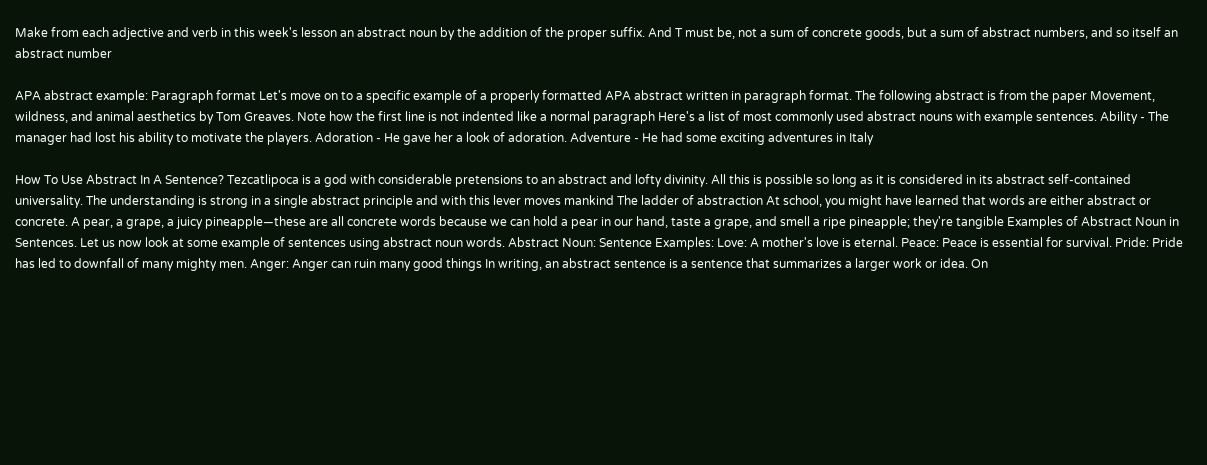Make from each adjective and verb in this week's lesson an abstract noun by the addition of the proper suffix. And T must be, not a sum of concrete goods, but a sum of abstract numbers, and so itself an abstract number

APA abstract example: Paragraph format Let's move on to a specific example of a properly formatted APA abstract written in paragraph format. The following abstract is from the paper Movement, wildness, and animal aesthetics by Tom Greaves. Note how the first line is not indented like a normal paragraph Here's a list of most commonly used abstract nouns with example sentences. Ability - The manager had lost his ability to motivate the players. Adoration - He gave her a look of adoration. Adventure - He had some exciting adventures in Italy

How To Use Abstract In A Sentence? Tezcatlipoca is a god with considerable pretensions to an abstract and lofty divinity. All this is possible so long as it is considered in its abstract self-contained universality. The understanding is strong in a single abstract principle and with this lever moves mankind The ladder of abstraction At school, you might have learned that words are either abstract or concrete. A pear, a grape, a juicy pineapple—these are all concrete words because we can hold a pear in our hand, taste a grape, and smell a ripe pineapple; they're tangible Examples of Abstract Noun in Sentences. Let us now look at some example of sentences using abstract noun words. Abstract Noun: Sentence Examples: Love: A mother's love is eternal. Peace: Peace is essential for survival. Pride: Pride has led to downfall of many mighty men. Anger: Anger can ruin many good things In writing, an abstract sentence is a sentence that summarizes a larger work or idea. On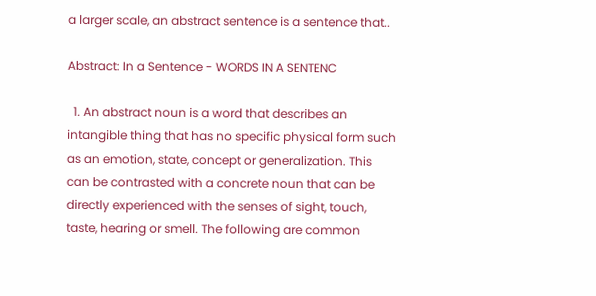a larger scale, an abstract sentence is a sentence that..

Abstract: In a Sentence - WORDS IN A SENTENC

  1. An abstract noun is a word that describes an intangible thing that has no specific physical form such as an emotion, state, concept or generalization. This can be contrasted with a concrete noun that can be directly experienced with the senses of sight, touch, taste, hearing or smell. The following are common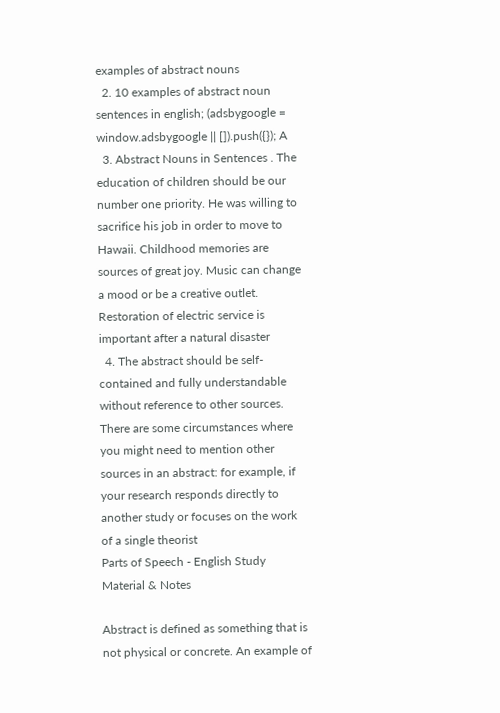examples of abstract nouns
  2. 10 examples of abstract noun sentences in english; (adsbygoogle = window.adsbygoogle || []).push({}); A
  3. Abstract Nouns in Sentences . The education of children should be our number one priority. He was willing to sacrifice his job in order to move to Hawaii. Childhood memories are sources of great joy. Music can change a mood or be a creative outlet. Restoration of electric service is important after a natural disaster
  4. The abstract should be self-contained and fully understandable without reference to other sources. There are some circumstances where you might need to mention other sources in an abstract: for example, if your research responds directly to another study or focuses on the work of a single theorist
Parts of Speech - English Study Material & Notes

Abstract is defined as something that is not physical or concrete. An example of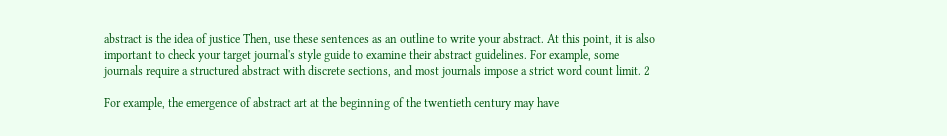abstract is the idea of justice Then, use these sentences as an outline to write your abstract. At this point, it is also important to check your target journal's style guide to examine their abstract guidelines. For example, some journals require a structured abstract with discrete sections, and most journals impose a strict word count limit. 2

For example, the emergence of abstract art at the beginning of the twentieth century may have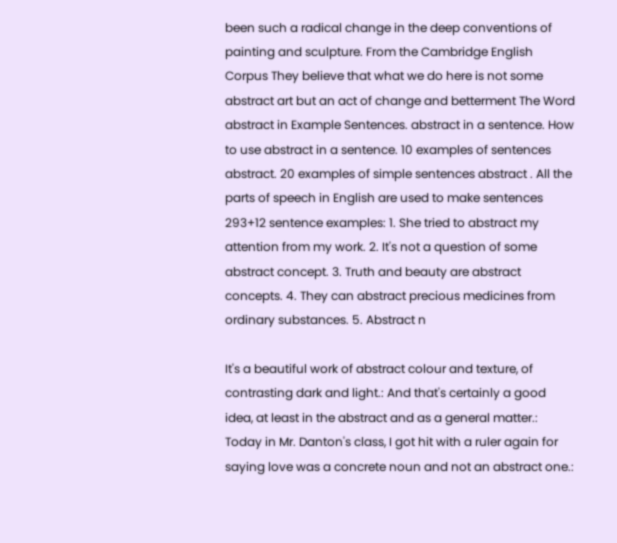been such a radical change in the deep conventions of painting and sculpture. From the Cambridge English Corpus They believe that what we do here is not some abstract art but an act of change and betterment The Word abstract in Example Sentences. abstract in a sentence. How to use abstract in a sentence. 10 examples of sentences abstract. 20 examples of simple sentences abstract . All the parts of speech in English are used to make sentences 293+12 sentence examples: 1. She tried to abstract my attention from my work. 2. It's not a question of some abstract concept. 3. Truth and beauty are abstract concepts. 4. They can abstract precious medicines from ordinary substances. 5. Abstract n

It's a beautiful work of abstract colour and texture, of contrasting dark and light.: And that's certainly a good idea, at least in the abstract and as a general matter.: Today in Mr. Danton's class, I got hit with a ruler again for saying love was a concrete noun and not an abstract one.: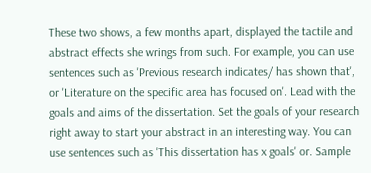These two shows, a few months apart, displayed the tactile and abstract effects she wrings from such. For example, you can use sentences such as 'Previous research indicates/ has shown that', or 'Literature on the specific area has focused on'. Lead with the goals and aims of the dissertation. Set the goals of your research right away to start your abstract in an interesting way. You can use sentences such as 'This dissertation has x goals' or. Sample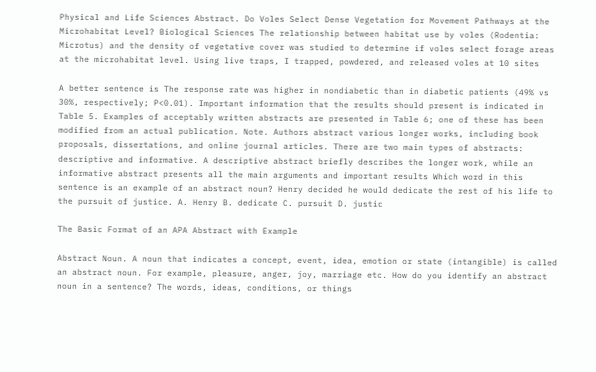Physical and Life Sciences Abstract. Do Voles Select Dense Vegetation for Movement Pathways at the Microhabitat Level? Biological Sciences The relationship between habitat use by voles (Rodentia: Microtus) and the density of vegetative cover was studied to determine if voles select forage areas at the microhabitat level. Using live traps, I trapped, powdered, and released voles at 10 sites

A better sentence is The response rate was higher in nondiabetic than in diabetic patients (49% vs 30%, respectively; P<0.01). Important information that the results should present is indicated in Table 5. Examples of acceptably written abstracts are presented in Table 6; one of these has been modified from an actual publication. Note. Authors abstract various longer works, including book proposals, dissertations, and online journal articles. There are two main types of abstracts: descriptive and informative. A descriptive abstract briefly describes the longer work, while an informative abstract presents all the main arguments and important results Which word in this sentence is an example of an abstract noun? Henry decided he would dedicate the rest of his life to the pursuit of justice. A. Henry B. dedicate C. pursuit D. justic

The Basic Format of an APA Abstract with Example

Abstract Noun. A noun that indicates a concept, event, idea, emotion or state (intangible) is called an abstract noun. For example, pleasure, anger, joy, marriage etc. How do you identify an abstract noun in a sentence? The words, ideas, conditions, or things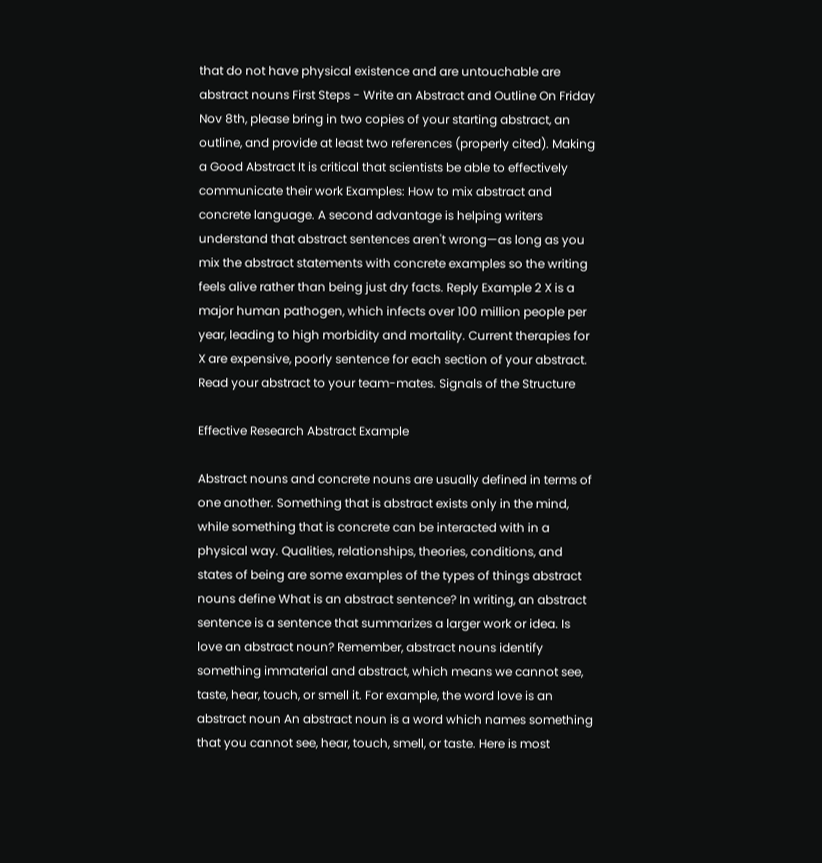that do not have physical existence and are untouchable are abstract nouns First Steps - Write an Abstract and Outline On Friday Nov 8th, please bring in two copies of your starting abstract, an outline, and provide at least two references (properly cited). Making a Good Abstract It is critical that scientists be able to effectively communicate their work Examples: How to mix abstract and concrete language. A second advantage is helping writers understand that abstract sentences aren't wrong—as long as you mix the abstract statements with concrete examples so the writing feels alive rather than being just dry facts. Reply Example 2 X is a major human pathogen, which infects over 100 million people per year, leading to high morbidity and mortality. Current therapies for X are expensive, poorly sentence for each section of your abstract. Read your abstract to your team-mates. Signals of the Structure

Effective Research Abstract Example

Abstract nouns and concrete nouns are usually defined in terms of one another. Something that is abstract exists only in the mind, while something that is concrete can be interacted with in a physical way. Qualities, relationships, theories, conditions, and states of being are some examples of the types of things abstract nouns define What is an abstract sentence? In writing, an abstract sentence is a sentence that summarizes a larger work or idea. Is love an abstract noun? Remember, abstract nouns identify something immaterial and abstract, which means we cannot see, taste, hear, touch, or smell it. For example, the word love is an abstract noun An abstract noun is a word which names something that you cannot see, hear, touch, smell, or taste. Here is most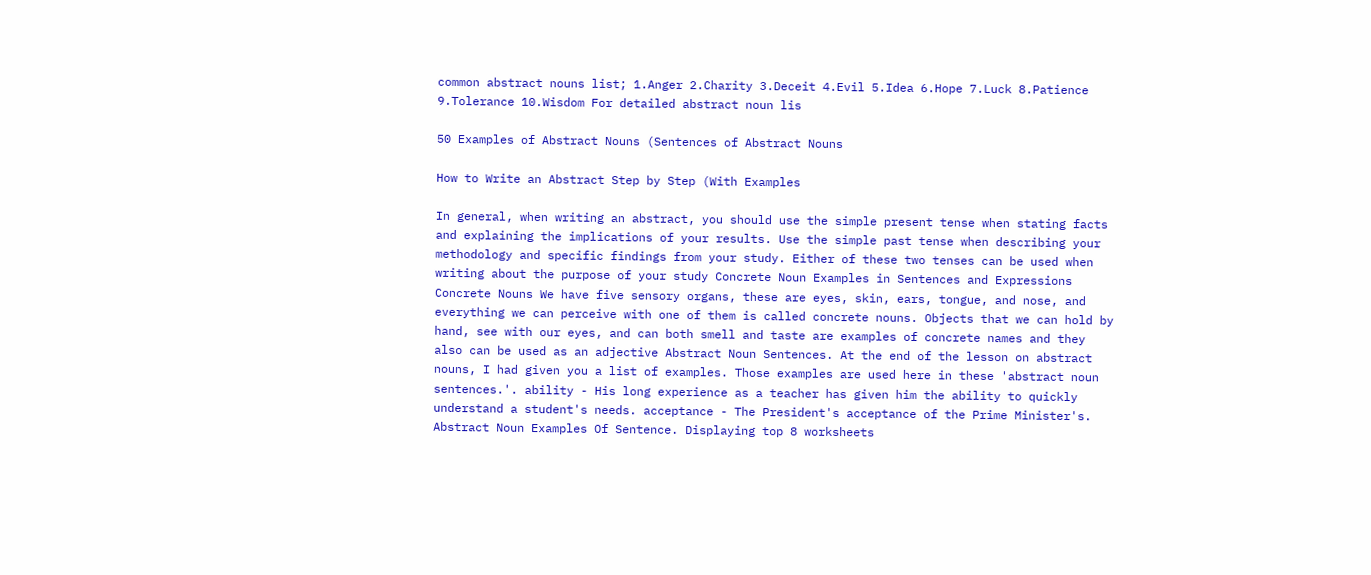common abstract nouns list; 1.Anger 2.Charity 3.Deceit 4.Evil 5.Idea 6.Hope 7.Luck 8.Patience 9.Tolerance 10.Wisdom For detailed abstract noun lis

50 Examples of Abstract Nouns (Sentences of Abstract Nouns

How to Write an Abstract Step by Step (With Examples

In general, when writing an abstract, you should use the simple present tense when stating facts and explaining the implications of your results. Use the simple past tense when describing your methodology and specific findings from your study. Either of these two tenses can be used when writing about the purpose of your study Concrete Noun Examples in Sentences and Expressions Concrete Nouns We have five sensory organs, these are eyes, skin, ears, tongue, and nose, and everything we can perceive with one of them is called concrete nouns. Objects that we can hold by hand, see with our eyes, and can both smell and taste are examples of concrete names and they also can be used as an adjective Abstract Noun Sentences. At the end of the lesson on abstract nouns, I had given you a list of examples. Those examples are used here in these 'abstract noun sentences.'. ability - His long experience as a teacher has given him the ability to quickly understand a student's needs. acceptance - The President's acceptance of the Prime Minister's. Abstract Noun Examples Of Sentence. Displaying top 8 worksheets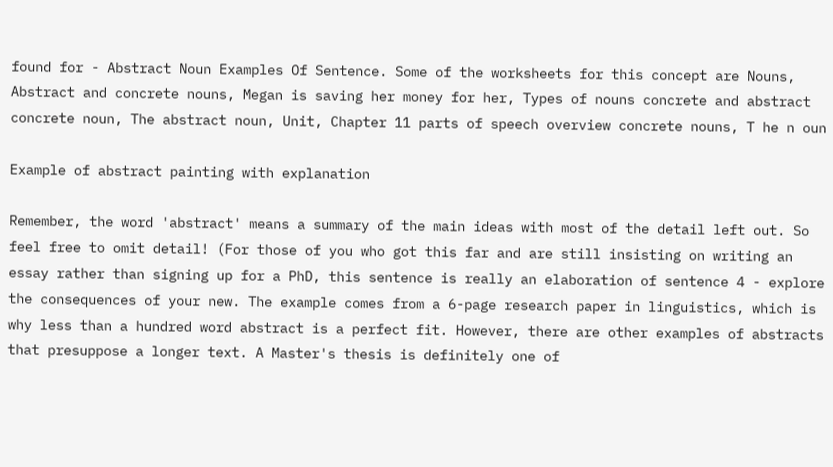found for - Abstract Noun Examples Of Sentence. Some of the worksheets for this concept are Nouns, Abstract and concrete nouns, Megan is saving her money for her, Types of nouns concrete and abstract concrete noun, The abstract noun, Unit, Chapter 11 parts of speech overview concrete nouns, T he n oun

Example of abstract painting with explanation

Remember, the word 'abstract' means a summary of the main ideas with most of the detail left out. So feel free to omit detail! (For those of you who got this far and are still insisting on writing an essay rather than signing up for a PhD, this sentence is really an elaboration of sentence 4 - explore the consequences of your new. The example comes from a 6-page research paper in linguistics, which is why less than a hundred word abstract is a perfect fit. However, there are other examples of abstracts that presuppose a longer text. A Master's thesis is definitely one of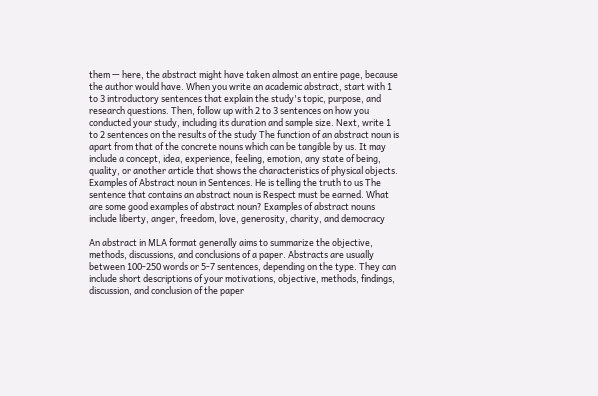them — here, the abstract might have taken almost an entire page, because the author would have. When you write an academic abstract, start with 1 to 3 introductory sentences that explain the study's topic, purpose, and research questions. Then, follow up with 2 to 3 sentences on how you conducted your study, including its duration and sample size. Next, write 1 to 2 sentences on the results of the study The function of an abstract noun is apart from that of the concrete nouns which can be tangible by us. It may include a concept, idea, experience, feeling, emotion, any state of being, quality, or another article that shows the characteristics of physical objects. Examples of Abstract noun in Sentences. He is telling the truth to us The sentence that contains an abstract noun is Respect must be earned. What are some good examples of abstract noun? Examples of abstract nouns include liberty, anger, freedom, love, generosity, charity, and democracy

An abstract in MLA format generally aims to summarize the objective, methods, discussions, and conclusions of a paper. Abstracts are usually between 100-250 words or 5-7 sentences, depending on the type. They can include short descriptions of your motivations, objective, methods, findings, discussion, and conclusion of the paper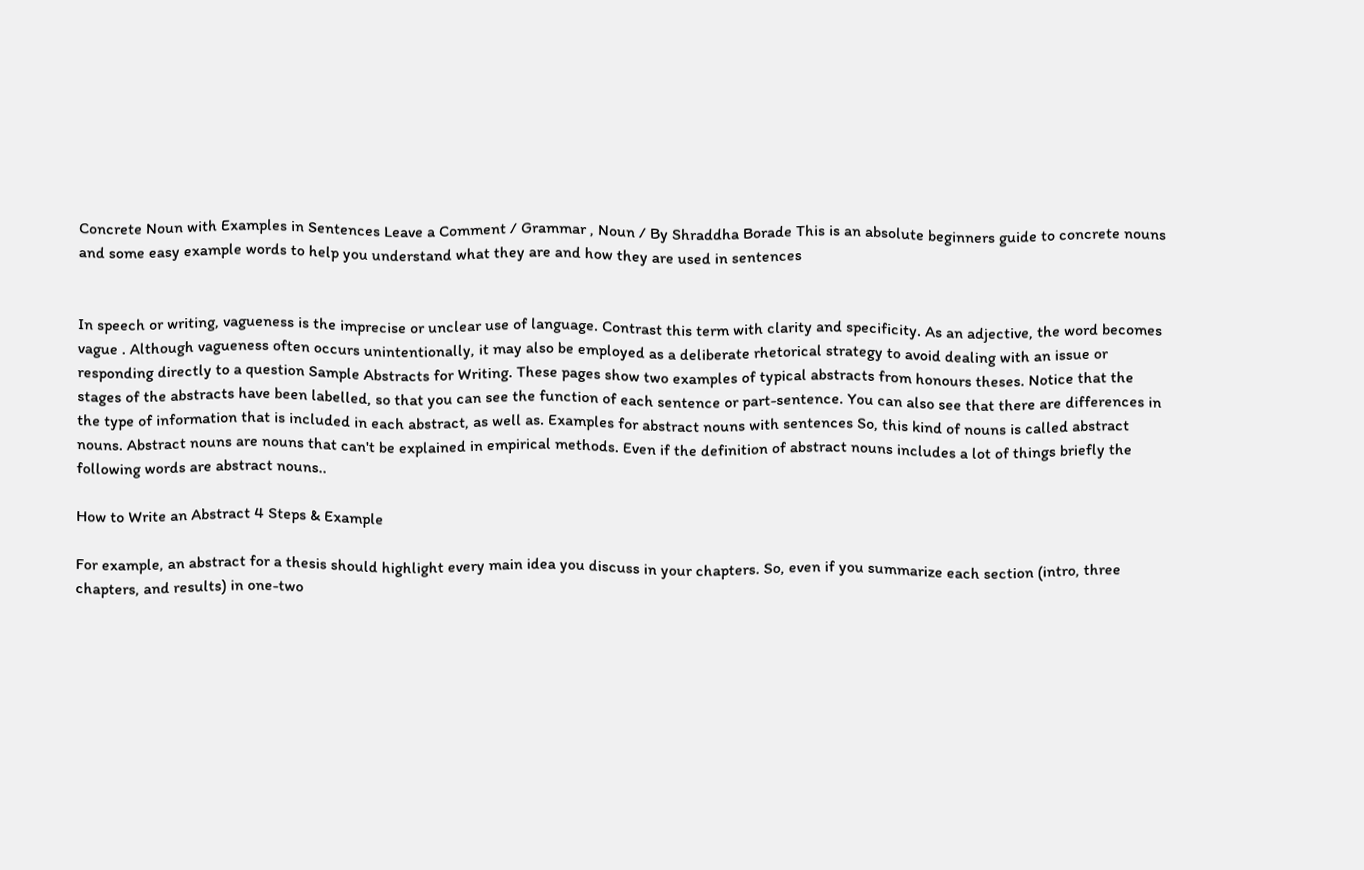Concrete Noun with Examples in Sentences Leave a Comment / Grammar , Noun / By Shraddha Borade This is an absolute beginners guide to concrete nouns and some easy example words to help you understand what they are and how they are used in sentences


In speech or writing, vagueness is the imprecise or unclear use of language. Contrast this term with clarity and specificity. As an adjective, the word becomes vague . Although vagueness often occurs unintentionally, it may also be employed as a deliberate rhetorical strategy to avoid dealing with an issue or responding directly to a question Sample Abstracts for Writing. These pages show two examples of typical abstracts from honours theses. Notice that the stages of the abstracts have been labelled, so that you can see the function of each sentence or part-sentence. You can also see that there are differences in the type of information that is included in each abstract, as well as. Examples for abstract nouns with sentences So, this kind of nouns is called abstract nouns. Abstract nouns are nouns that can't be explained in empirical methods. Even if the definition of abstract nouns includes a lot of things briefly the following words are abstract nouns..

How to Write an Abstract 4 Steps & Example

For example, an abstract for a thesis should highlight every main idea you discuss in your chapters. So, even if you summarize each section (intro, three chapters, and results) in one-two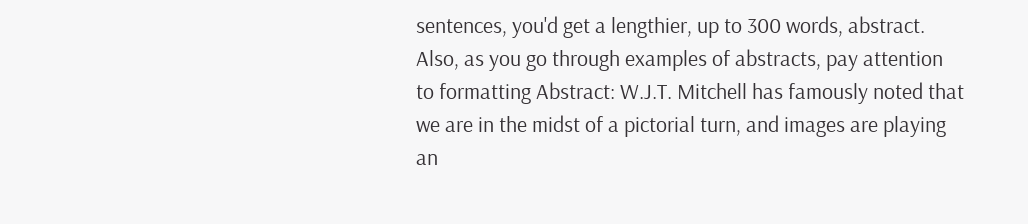sentences, you'd get a lengthier, up to 300 words, abstract. Also, as you go through examples of abstracts, pay attention to formatting Abstract: W.J.T. Mitchell has famously noted that we are in the midst of a pictorial turn, and images are playing an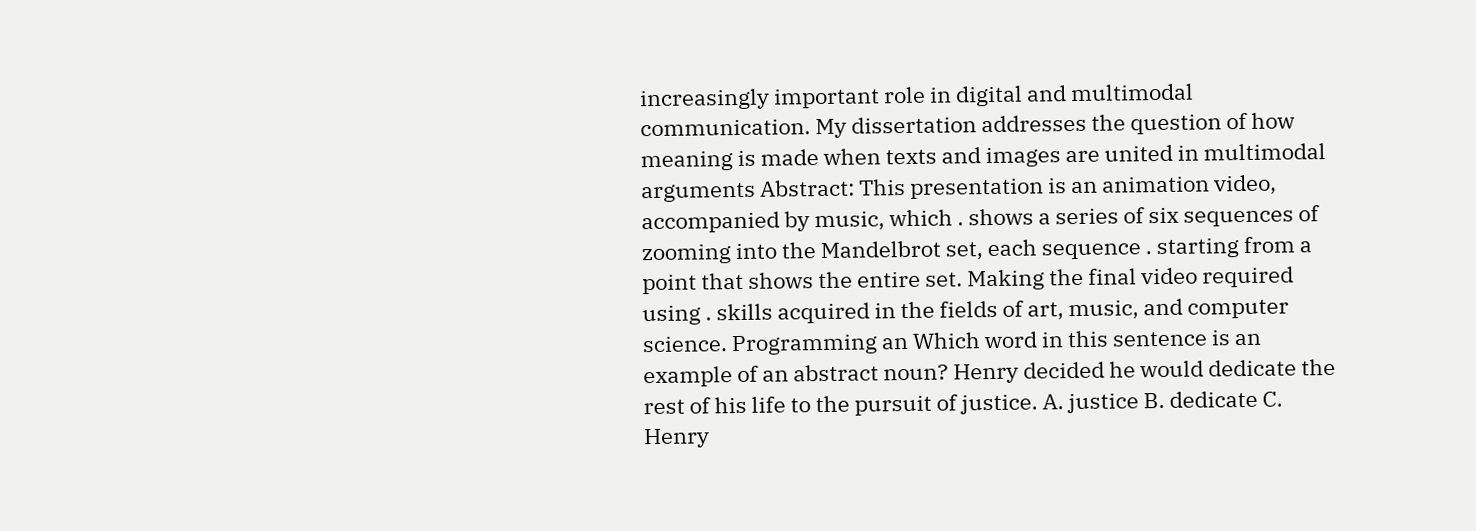increasingly important role in digital and multimodal communication. My dissertation addresses the question of how meaning is made when texts and images are united in multimodal arguments Abstract: This presentation is an animation video, accompanied by music, which . shows a series of six sequences of zooming into the Mandelbrot set, each sequence . starting from a point that shows the entire set. Making the final video required using . skills acquired in the fields of art, music, and computer science. Programming an Which word in this sentence is an example of an abstract noun? Henry decided he would dedicate the rest of his life to the pursuit of justice. A. justice B. dedicate C. Henry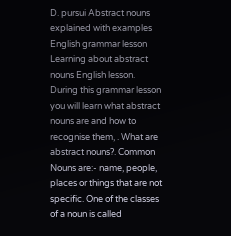D. pursui Abstract nouns explained with examples English grammar lesson Learning about abstract nouns English lesson. During this grammar lesson you will learn what abstract nouns are and how to recognise them, . What are abstract nouns?. Common Nouns are:- name, people, places or things that are not specific. One of the classes of a noun is called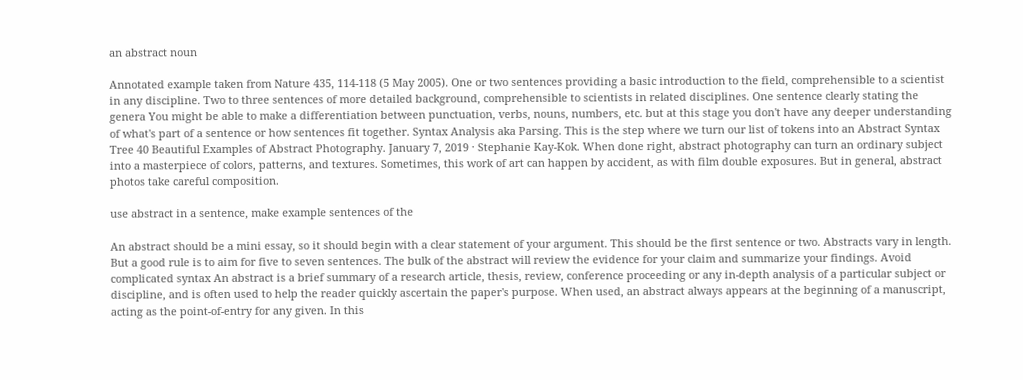an abstract noun

Annotated example taken from Nature 435, 114-118 (5 May 2005). One or two sentences providing a basic introduction to the field, comprehensible to a scientist in any discipline. Two to three sentences of more detailed background, comprehensible to scientists in related disciplines. One sentence clearly stating the genera You might be able to make a differentiation between punctuation, verbs, nouns, numbers, etc. but at this stage you don't have any deeper understanding of what's part of a sentence or how sentences fit together. Syntax Analysis aka Parsing. This is the step where we turn our list of tokens into an Abstract Syntax Tree 40 Beautiful Examples of Abstract Photography. January 7, 2019 · Stephanie Kay-Kok. When done right, abstract photography can turn an ordinary subject into a masterpiece of colors, patterns, and textures. Sometimes, this work of art can happen by accident, as with film double exposures. But in general, abstract photos take careful composition.

use abstract in a sentence, make example sentences of the

An abstract should be a mini essay, so it should begin with a clear statement of your argument. This should be the first sentence or two. Abstracts vary in length. But a good rule is to aim for five to seven sentences. The bulk of the abstract will review the evidence for your claim and summarize your findings. Avoid complicated syntax An abstract is a brief summary of a research article, thesis, review, conference proceeding or any in-depth analysis of a particular subject or discipline, and is often used to help the reader quickly ascertain the paper's purpose. When used, an abstract always appears at the beginning of a manuscript, acting as the point-of-entry for any given. In this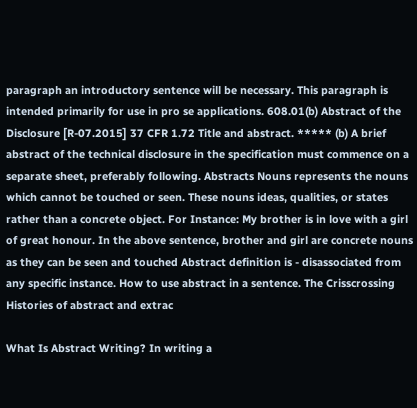paragraph an introductory sentence will be necessary. This paragraph is intended primarily for use in pro se applications. 608.01(b) Abstract of the Disclosure [R-07.2015] 37 CFR 1.72 Title and abstract. ***** (b) A brief abstract of the technical disclosure in the specification must commence on a separate sheet, preferably following. Abstracts Nouns represents the nouns which cannot be touched or seen. These nouns ideas, qualities, or states rather than a concrete object. For Instance: My brother is in love with a girl of great honour. In the above sentence, brother and girl are concrete nouns as they can be seen and touched Abstract definition is - disassociated from any specific instance. How to use abstract in a sentence. The Crisscrossing Histories of abstract and extrac

What Is Abstract Writing? In writing a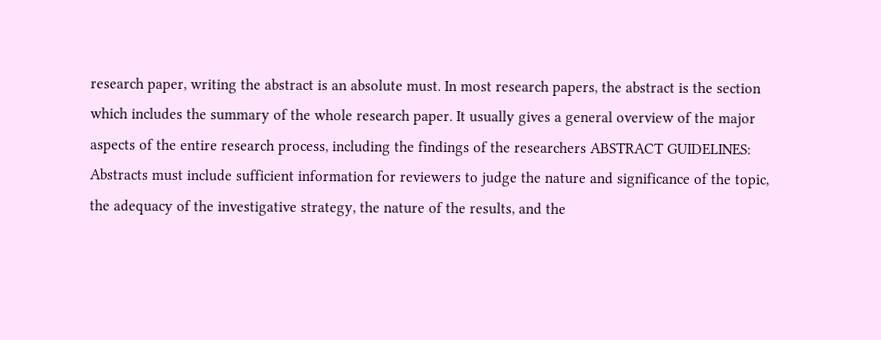research paper, writing the abstract is an absolute must. In most research papers, the abstract is the section which includes the summary of the whole research paper. It usually gives a general overview of the major aspects of the entire research process, including the findings of the researchers ABSTRACT GUIDELINES: Abstracts must include sufficient information for reviewers to judge the nature and significance of the topic, the adequacy of the investigative strategy, the nature of the results, and the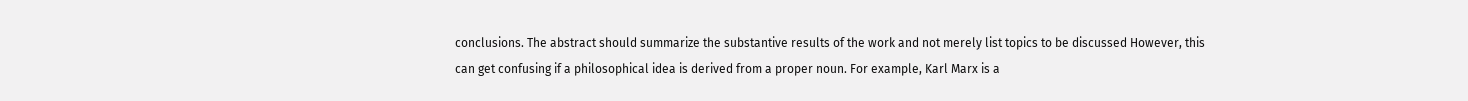conclusions. The abstract should summarize the substantive results of the work and not merely list topics to be discussed However, this can get confusing if a philosophical idea is derived from a proper noun. For example, Karl Marx is a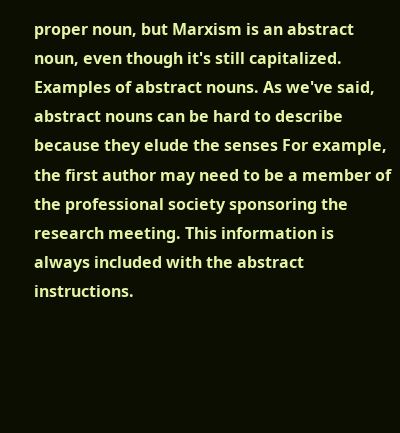proper noun, but Marxism is an abstract noun, even though it's still capitalized. Examples of abstract nouns. As we've said, abstract nouns can be hard to describe because they elude the senses For example, the first author may need to be a member of the professional society sponsoring the research meeting. This information is always included with the abstract instructions.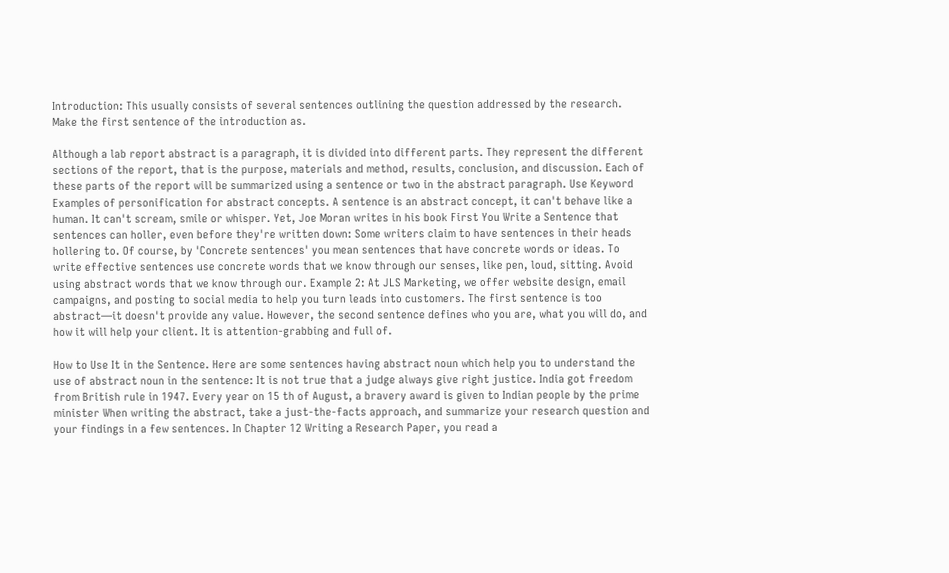Introduction: This usually consists of several sentences outlining the question addressed by the research. Make the first sentence of the introduction as.

Although a lab report abstract is a paragraph, it is divided into different parts. They represent the different sections of the report, that is the purpose, materials and method, results, conclusion, and discussion. Each of these parts of the report will be summarized using a sentence or two in the abstract paragraph. Use Keyword Examples of personification for abstract concepts. A sentence is an abstract concept, it can't behave like a human. It can't scream, smile or whisper. Yet, Joe Moran writes in his book First You Write a Sentence that sentences can holler, even before they're written down: Some writers claim to have sentences in their heads hollering to. Of course, by 'Concrete sentences' you mean sentences that have concrete words or ideas. To write effective sentences use concrete words that we know through our senses, like pen, loud, sitting. Avoid using abstract words that we know through our. Example 2: At JLS Marketing, we offer website design, email campaigns, and posting to social media to help you turn leads into customers. The first sentence is too abstract—it doesn't provide any value. However, the second sentence defines who you are, what you will do, and how it will help your client. It is attention-grabbing and full of.

How to Use It in the Sentence. Here are some sentences having abstract noun which help you to understand the use of abstract noun in the sentence: It is not true that a judge always give right justice. India got freedom from British rule in 1947. Every year on 15 th of August, a bravery award is given to Indian people by the prime minister When writing the abstract, take a just-the-facts approach, and summarize your research question and your findings in a few sentences. In Chapter 12 Writing a Research Paper, you read a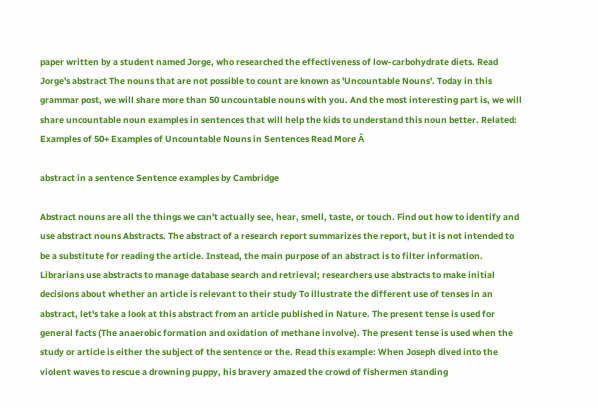paper written by a student named Jorge, who researched the effectiveness of low-carbohydrate diets. Read Jorge's abstract The nouns that are not possible to count are known as 'Uncountable Nouns'. Today in this grammar post, we will share more than 50 uncountable nouns with you. And the most interesting part is, we will share uncountable noun examples in sentences that will help the kids to understand this noun better. Related: Examples of 50+ Examples of Uncountable Nouns in Sentences Read More Â

abstract in a sentence Sentence examples by Cambridge

Abstract nouns are all the things we can't actually see, hear, smell, taste, or touch. Find out how to identify and use abstract nouns Abstracts. The abstract of a research report summarizes the report, but it is not intended to be a substitute for reading the article. Instead, the main purpose of an abstract is to filter information. Librarians use abstracts to manage database search and retrieval; researchers use abstracts to make initial decisions about whether an article is relevant to their study To illustrate the different use of tenses in an abstract, let's take a look at this abstract from an article published in Nature. The present tense is used for general facts (The anaerobic formation and oxidation of methane involve). The present tense is used when the study or article is either the subject of the sentence or the. Read this example: When Joseph dived into the violent waves to rescue a drowning puppy, his bravery amazed the crowd of fishermen standing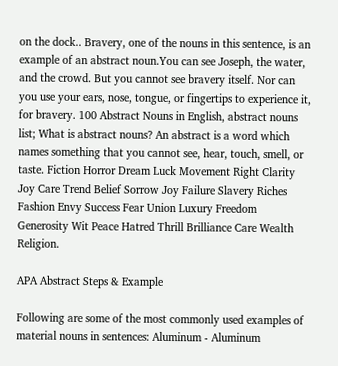on the dock.. Bravery, one of the nouns in this sentence, is an example of an abstract noun.You can see Joseph, the water, and the crowd. But you cannot see bravery itself. Nor can you use your ears, nose, tongue, or fingertips to experience it, for bravery. 100 Abstract Nouns in English, abstract nouns list; What is abstract nouns? An abstract is a word which names something that you cannot see, hear, touch, smell, or taste. Fiction Horror Dream Luck Movement Right Clarity Joy Care Trend Belief Sorrow Joy Failure Slavery Riches Fashion Envy Success Fear Union Luxury Freedom Generosity Wit Peace Hatred Thrill Brilliance Care Wealth Religion.

APA Abstract Steps & Example

Following are some of the most commonly used examples of material nouns in sentences: Aluminum - Aluminum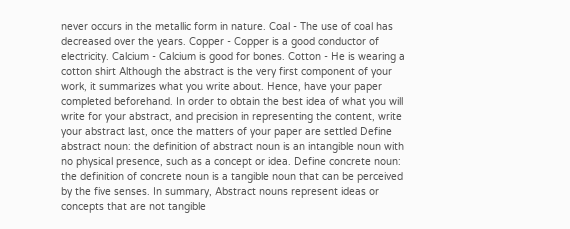never occurs in the metallic form in nature. Coal - The use of coal has decreased over the years. Copper - Copper is a good conductor of electricity. Calcium - Calcium is good for bones. Cotton - He is wearing a cotton shirt Although the abstract is the very first component of your work, it summarizes what you write about. Hence, have your paper completed beforehand. In order to obtain the best idea of what you will write for your abstract, and precision in representing the content, write your abstract last, once the matters of your paper are settled Define abstract noun: the definition of abstract noun is an intangible noun with no physical presence, such as a concept or idea. Define concrete noun: the definition of concrete noun is a tangible noun that can be perceived by the five senses. In summary, Abstract nouns represent ideas or concepts that are not tangible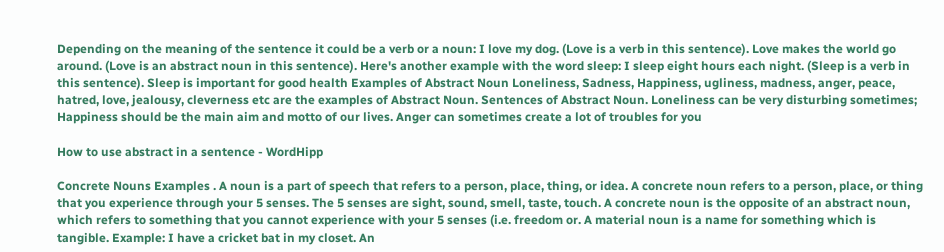Depending on the meaning of the sentence it could be a verb or a noun: I love my dog. (Love is a verb in this sentence). Love makes the world go around. (Love is an abstract noun in this sentence). Here's another example with the word sleep: I sleep eight hours each night. (Sleep is a verb in this sentence). Sleep is important for good health Examples of Abstract Noun Loneliness, Sadness, Happiness, ugliness, madness, anger, peace, hatred, love, jealousy, cleverness etc are the examples of Abstract Noun. Sentences of Abstract Noun. Loneliness can be very disturbing sometimes; Happiness should be the main aim and motto of our lives. Anger can sometimes create a lot of troubles for you

How to use abstract in a sentence - WordHipp

Concrete Nouns Examples . A noun is a part of speech that refers to a person, place, thing, or idea. A concrete noun refers to a person, place, or thing that you experience through your 5 senses. The 5 senses are sight, sound, smell, taste, touch. A concrete noun is the opposite of an abstract noun, which refers to something that you cannot experience with your 5 senses (i.e. freedom or. A material noun is a name for something which is tangible. Example: I have a cricket bat in my closet. An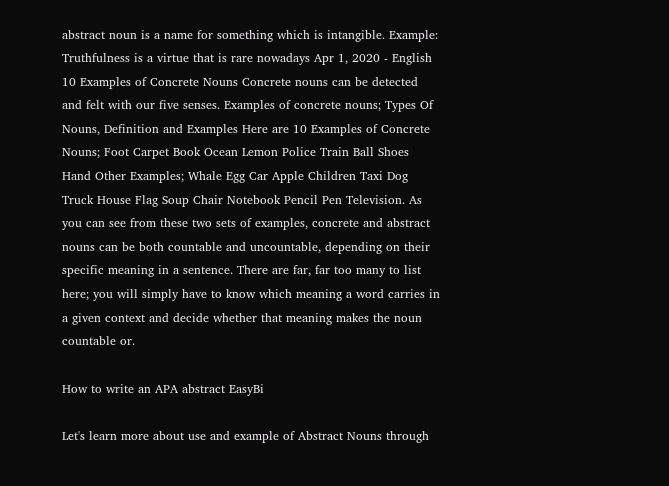abstract noun is a name for something which is intangible. Example: Truthfulness is a virtue that is rare nowadays Apr 1, 2020 - English 10 Examples of Concrete Nouns Concrete nouns can be detected and felt with our five senses. Examples of concrete nouns; Types Of Nouns, Definition and Examples Here are 10 Examples of Concrete Nouns; Foot Carpet Book Ocean Lemon Police Train Ball Shoes Hand Other Examples; Whale Egg Car Apple Children Taxi Dog Truck House Flag Soup Chair Notebook Pencil Pen Television. As you can see from these two sets of examples, concrete and abstract nouns can be both countable and uncountable, depending on their specific meaning in a sentence. There are far, far too many to list here; you will simply have to know which meaning a word carries in a given context and decide whether that meaning makes the noun countable or.

How to write an APA abstract EasyBi

Let's learn more about use and example of Abstract Nouns through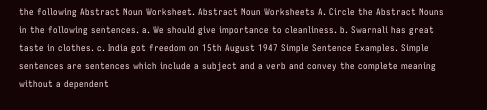the following Abstract Noun Worksheet. Abstract Noun Worksheets A. Circle the Abstract Nouns in the following sentences. a. We should give importance to cleanliness. b. Swarnali has great taste in clothes. c. India got freedom on 15th August 1947 Simple Sentence Examples. Simple sentences are sentences which include a subject and a verb and convey the complete meaning without a dependent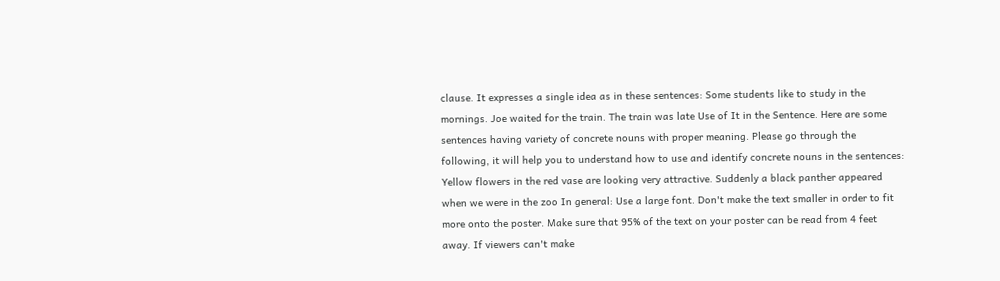clause. It expresses a single idea as in these sentences: Some students like to study in the mornings. Joe waited for the train. The train was late Use of It in the Sentence. Here are some sentences having variety of concrete nouns with proper meaning. Please go through the following, it will help you to understand how to use and identify concrete nouns in the sentences: Yellow flowers in the red vase are looking very attractive. Suddenly a black panther appeared when we were in the zoo In general: Use a large font. Don't make the text smaller in order to fit more onto the poster. Make sure that 95% of the text on your poster can be read from 4 feet away. If viewers can't make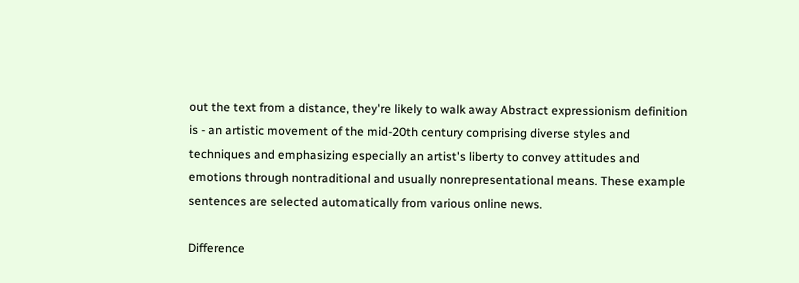out the text from a distance, they're likely to walk away Abstract expressionism definition is - an artistic movement of the mid-20th century comprising diverse styles and techniques and emphasizing especially an artist's liberty to convey attitudes and emotions through nontraditional and usually nonrepresentational means. These example sentences are selected automatically from various online news.

Difference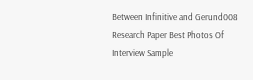Between Infinitive and Gerund008 Research Paper Best Photos Of Interview Sample